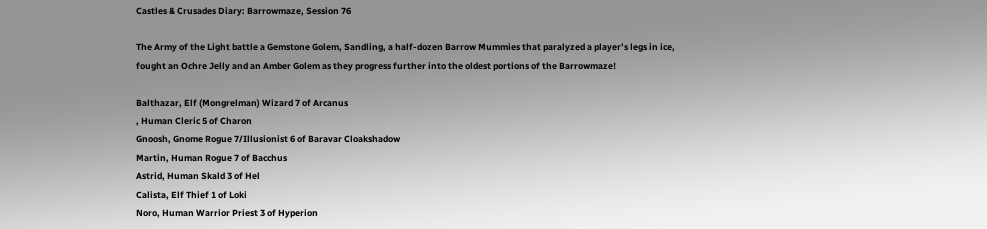Castles & Crusades Diary: Barrowmaze, Session 76

The Army of the Light battle a Gemstone Golem, Sandling, a half-dozen Barrow Mummies that paralyzed a player’s legs in ice, fought an Ochre Jelly and an Amber Golem as they progress further into the oldest portions of the Barrowmaze!

Balthazar, Elf (Mongrelman) Wizard 7 of Arcanus
, Human Cleric 5 of Charon
Gnoosh, Gnome Rogue 7/Illusionist 6 of Baravar Cloakshadow
Martin, Human Rogue 7 of Bacchus
Astrid, Human Skald 3 of Hel
Calista, Elf Thief 1 of Loki
Noro, Human Warrior Priest 3 of Hyperion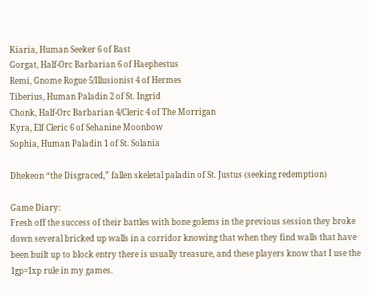Kiaria, Human Seeker 6 of Bast
Gorgat, Half-Orc Barbarian 6 of Haephestus
Remi, Gnome Rogue 5/Illusionist 4 of Hermes
Tiberius, Human Paladin 2 of St. Ingrid
Chonk, Half-Orc Barbarian 4/Cleric 4 of The Morrigan
Kyra, Elf Cleric 6 of Sehanine Moonbow
Sophia, Human Paladin 1 of St. Solania

Dhekeon “the Disgraced,” fallen skeletal paladin of St. Justus (seeking redemption)

Game Diary:
Fresh off the success of their battles with bone golems in the previous session they broke down several bricked up walls in a corridor knowing that when they find walls that have been built up to block entry there is usually treasure, and these players know that I use the 1gp=1xp rule in my games.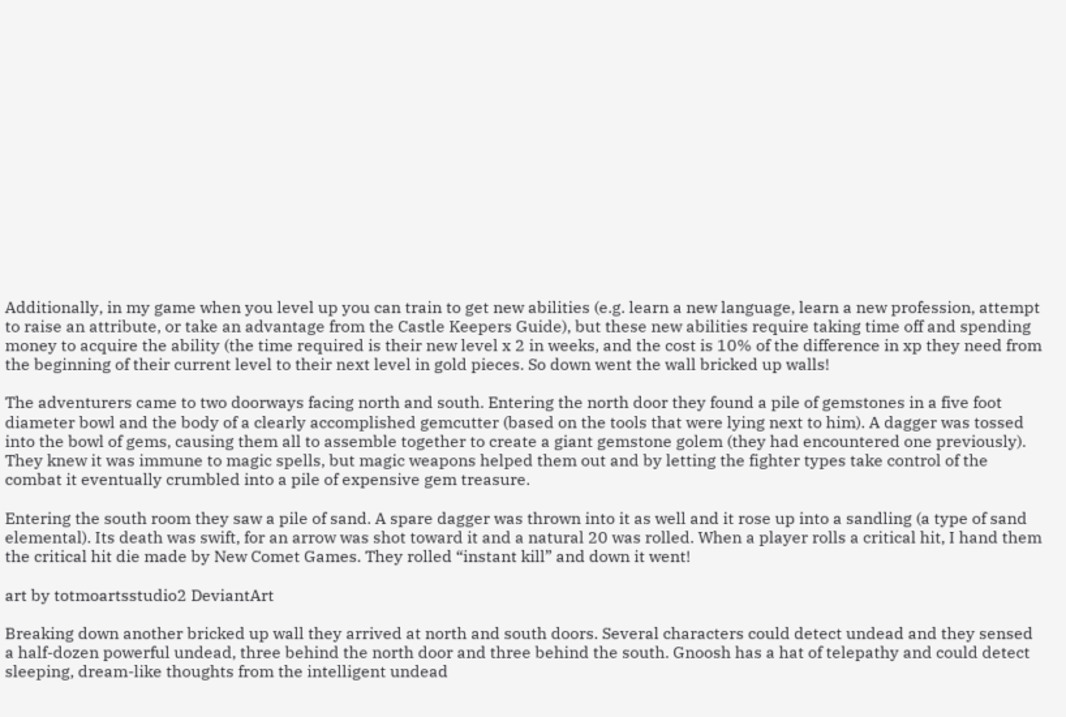Additionally, in my game when you level up you can train to get new abilities (e.g. learn a new language, learn a new profession, attempt to raise an attribute, or take an advantage from the Castle Keepers Guide), but these new abilities require taking time off and spending money to acquire the ability (the time required is their new level x 2 in weeks, and the cost is 10% of the difference in xp they need from the beginning of their current level to their next level in gold pieces. So down went the wall bricked up walls!

The adventurers came to two doorways facing north and south. Entering the north door they found a pile of gemstones in a five foot diameter bowl and the body of a clearly accomplished gemcutter (based on the tools that were lying next to him). A dagger was tossed into the bowl of gems, causing them all to assemble together to create a giant gemstone golem (they had encountered one previously). They knew it was immune to magic spells, but magic weapons helped them out and by letting the fighter types take control of the combat it eventually crumbled into a pile of expensive gem treasure.

Entering the south room they saw a pile of sand. A spare dagger was thrown into it as well and it rose up into a sandling (a type of sand elemental). Its death was swift, for an arrow was shot toward it and a natural 20 was rolled. When a player rolls a critical hit, I hand them the critical hit die made by New Comet Games. They rolled “instant kill” and down it went!

art by totmoartsstudio2 DeviantArt

Breaking down another bricked up wall they arrived at north and south doors. Several characters could detect undead and they sensed a half-dozen powerful undead, three behind the north door and three behind the south. Gnoosh has a hat of telepathy and could detect sleeping, dream-like thoughts from the intelligent undead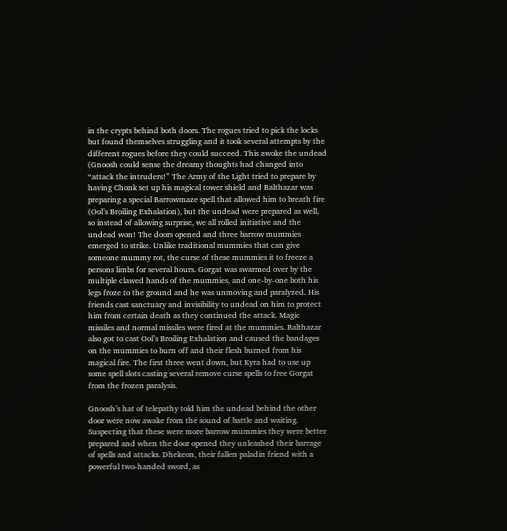in the crypts behind both doors. The rogues tried to pick the locks but found themselves struggling and it took several attempts by the different rogues before they could succeed. This awoke the undead (Gnoosh could sense the dreamy thoughts had changed into “attack the intruders!” The Army of the Light tried to prepare by having Chonk set up his magical tower shield and Balthazar was preparing a special Barrowmaze spell that allowed him to breath fire (Ool’s Broiling Exhalation), but the undead were prepared as well, so instead of allowing surprise, we all rolled initiative and the undead won! The doors opened and three barrow mummies emerged to strike. Unlike traditional mummies that can give someone mummy rot, the curse of these mummies it to freeze a persons limbs for several hours. Gorgat was swarmed over by the multiple clawed hands of the mummies, and one-by-one both his legs froze to the ground and he was unmoving and paralyzed. His friends cast sanctuary and invisibility to undead on him to protect him from certain death as they continued the attack. Magic missiles and normal missiles were fired at the mummies. Balthazar also got to cast Ool’s Broiling Exhalation and caused the bandages on the mummies to burn off and their flesh burned from his magical fire. The first three went down, but Kyra had to use up some spell slots casting several remove curse spells to free Gorgat from the frozen paralysis.

Gnoosh’s hat of telepathy told him the undead behind the other door were now awake from the sound of battle and waiting. Suspecting that these were more barrow mummies they were better prepared and when the door opened they unleashed their barrage of spells and attacks. Dhekeon, their fallen paladin friend with a powerful two-handed sword, as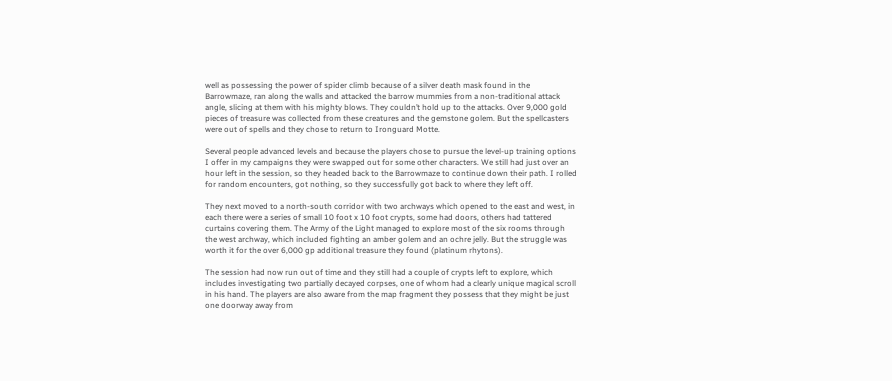well as possessing the power of spider climb because of a silver death mask found in the Barrowmaze, ran along the walls and attacked the barrow mummies from a non-traditional attack angle, slicing at them with his mighty blows. They couldn’t hold up to the attacks. Over 9,000 gold pieces of treasure was collected from these creatures and the gemstone golem. But the spellcasters were out of spells and they chose to return to Ironguard Motte.

Several people advanced levels and because the players chose to pursue the level-up training options I offer in my campaigns they were swapped out for some other characters. We still had just over an hour left in the session, so they headed back to the Barrowmaze to continue down their path. I rolled for random encounters, got nothing, so they successfully got back to where they left off.

They next moved to a north-south corridor with two archways which opened to the east and west, in each there were a series of small 10 foot x 10 foot crypts, some had doors, others had tattered curtains covering them. The Army of the Light managed to explore most of the six rooms through the west archway, which included fighting an amber golem and an ochre jelly. But the struggle was worth it for the over 6,000 gp additional treasure they found (platinum rhytons).

The session had now run out of time and they still had a couple of crypts left to explore, which includes investigating two partially decayed corpses, one of whom had a clearly unique magical scroll in his hand. The players are also aware from the map fragment they possess that they might be just one doorway away from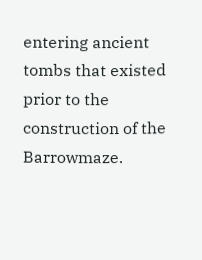entering ancient tombs that existed prior to the construction of the Barrowmaze.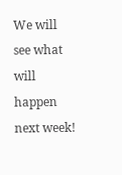We will see what will happen next week!